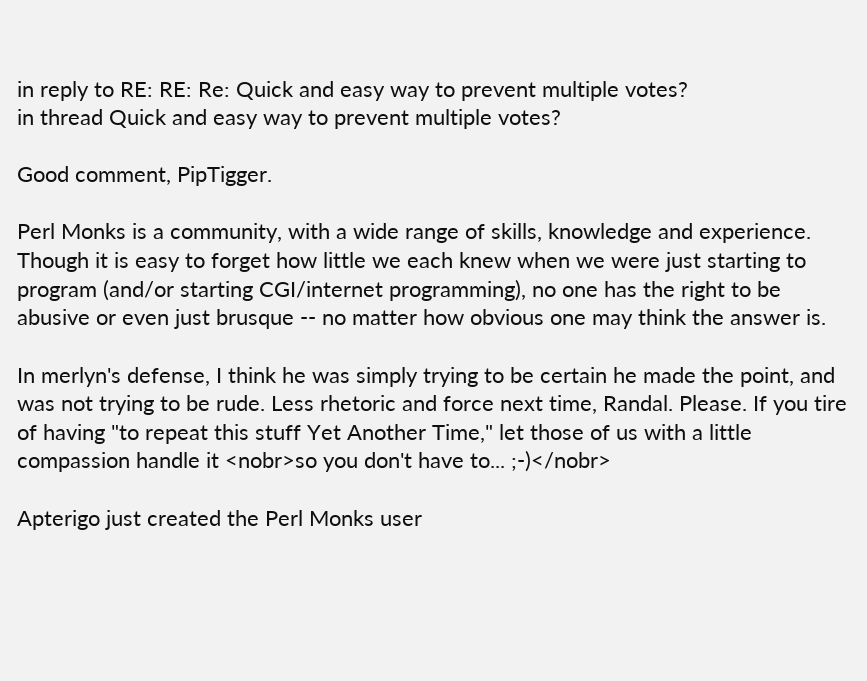in reply to RE: RE: Re: Quick and easy way to prevent multiple votes?
in thread Quick and easy way to prevent multiple votes?

Good comment, PipTigger.

Perl Monks is a community, with a wide range of skills, knowledge and experience. Though it is easy to forget how little we each knew when we were just starting to program (and/or starting CGI/internet programming), no one has the right to be abusive or even just brusque -- no matter how obvious one may think the answer is.

In merlyn's defense, I think he was simply trying to be certain he made the point, and was not trying to be rude. Less rhetoric and force next time, Randal. Please. If you tire of having "to repeat this stuff Yet Another Time," let those of us with a little compassion handle it <nobr>so you don't have to... ;-)</nobr>

Apterigo just created the Perl Monks user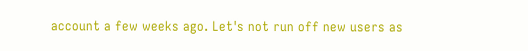account a few weeks ago. Let's not run off new users as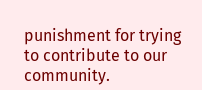punishment for trying to contribute to our community.